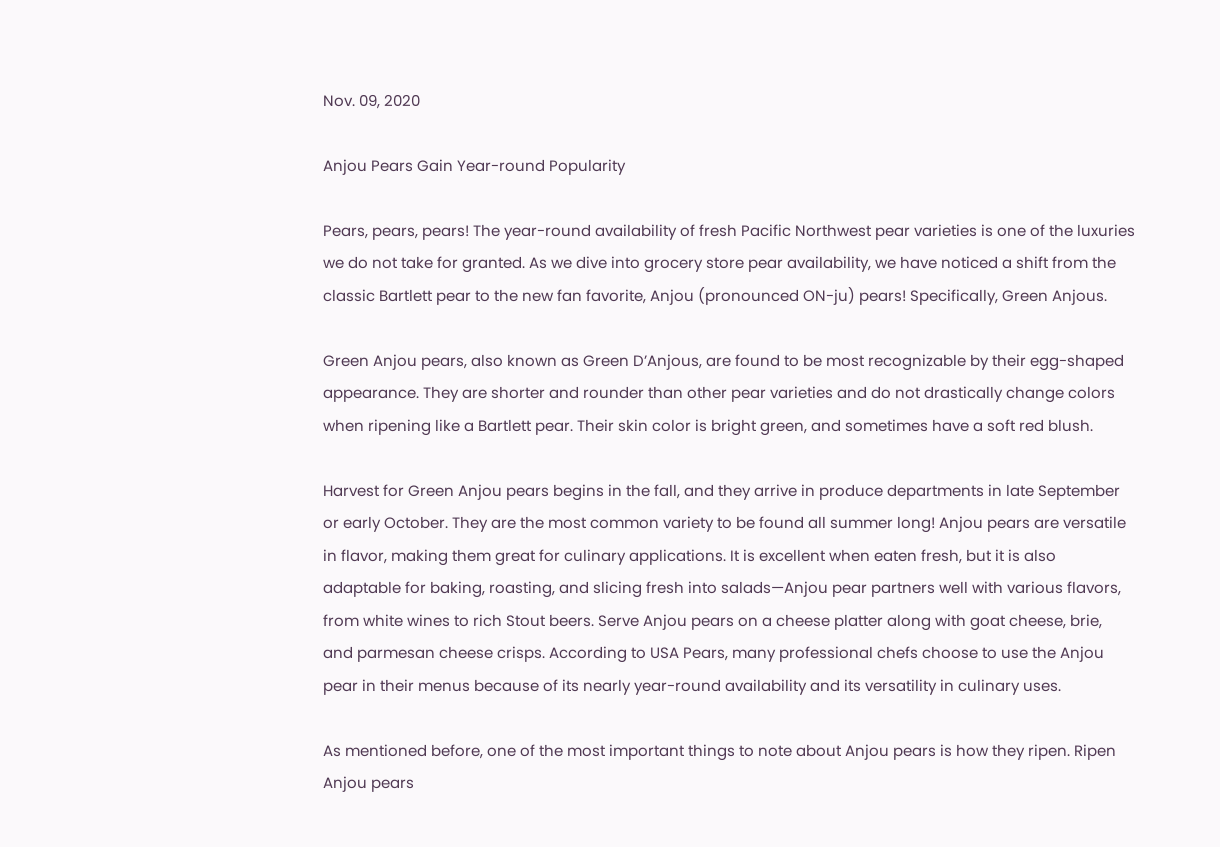Nov. 09, 2020

Anjou Pears Gain Year-round Popularity

Pears, pears, pears! The year-round availability of fresh Pacific Northwest pear varieties is one of the luxuries we do not take for granted. As we dive into grocery store pear availability, we have noticed a shift from the classic Bartlett pear to the new fan favorite, Anjou (pronounced ON-ju) pears! Specifically, Green Anjous.

Green Anjou pears, also known as Green D’Anjous, are found to be most recognizable by their egg-shaped appearance. They are shorter and rounder than other pear varieties and do not drastically change colors when ripening like a Bartlett pear. Their skin color is bright green, and sometimes have a soft red blush.

Harvest for Green Anjou pears begins in the fall, and they arrive in produce departments in late September or early October. They are the most common variety to be found all summer long! Anjou pears are versatile in flavor, making them great for culinary applications. It is excellent when eaten fresh, but it is also adaptable for baking, roasting, and slicing fresh into salads—Anjou pear partners well with various flavors, from white wines to rich Stout beers. Serve Anjou pears on a cheese platter along with goat cheese, brie, and parmesan cheese crisps. According to USA Pears, many professional chefs choose to use the Anjou pear in their menus because of its nearly year-round availability and its versatility in culinary uses.

As mentioned before, one of the most important things to note about Anjou pears is how they ripen. Ripen Anjou pears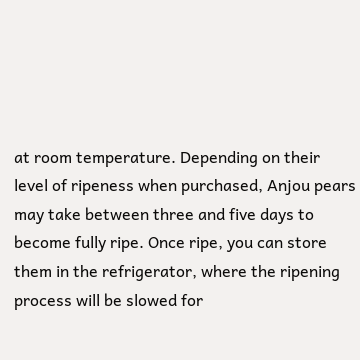at room temperature. Depending on their level of ripeness when purchased, Anjou pears may take between three and five days to become fully ripe. Once ripe, you can store them in the refrigerator, where the ripening process will be slowed for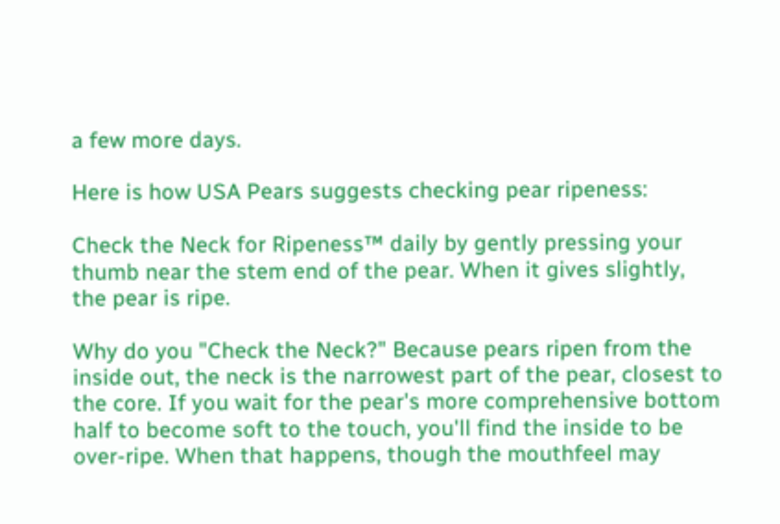a few more days.

Here is how USA Pears suggests checking pear ripeness:

Check the Neck for Ripeness™ daily by gently pressing your thumb near the stem end of the pear. When it gives slightly, the pear is ripe.

Why do you "Check the Neck?" Because pears ripen from the inside out, the neck is the narrowest part of the pear, closest to the core. If you wait for the pear's more comprehensive bottom half to become soft to the touch, you'll find the inside to be over-ripe. When that happens, though the mouthfeel may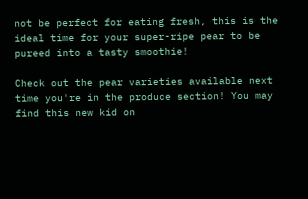not be perfect for eating fresh, this is the ideal time for your super-ripe pear to be pureed into a tasty smoothie!

Check out the pear varieties available next time you're in the produce section! You may find this new kid on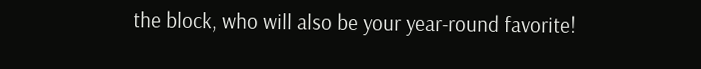the block, who will also be your year-round favorite!